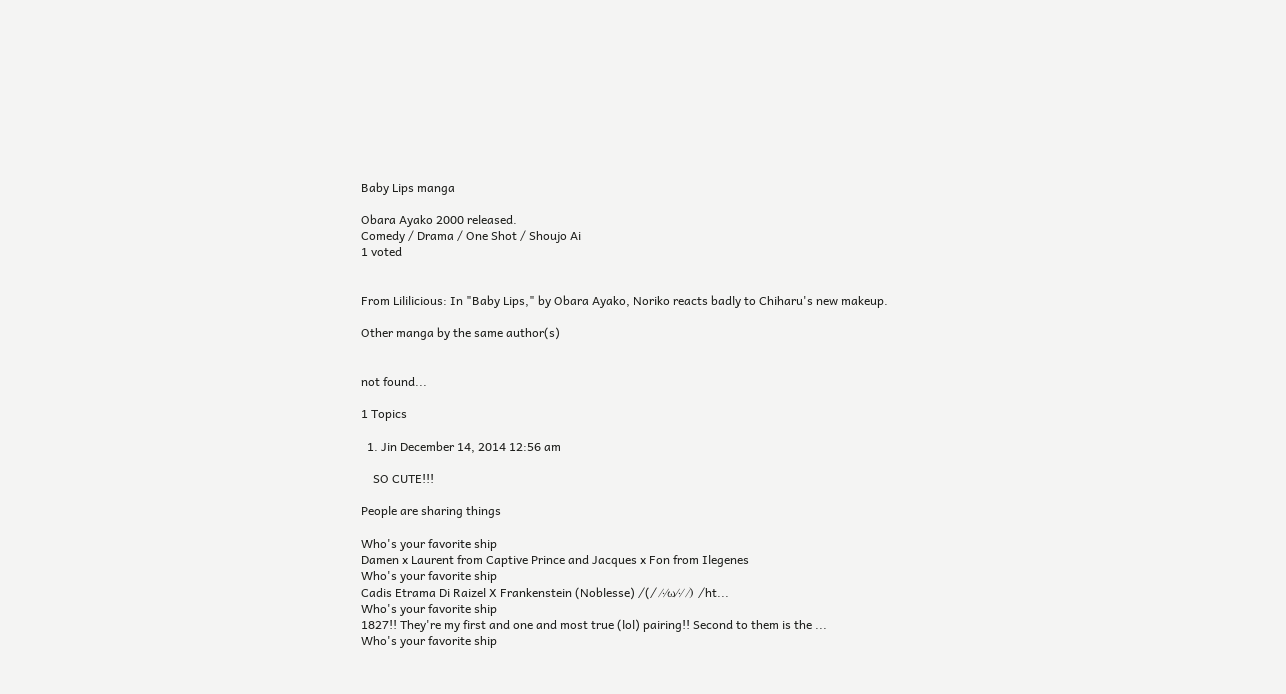Baby Lips manga

Obara Ayako 2000 released.
Comedy / Drama / One Shot / Shoujo Ai
1 voted


From Lililicious: In "Baby Lips," by Obara Ayako, Noriko reacts badly to Chiharu's new makeup.

Other manga by the same author(s)


not found...

1 Topics

  1. Jin December 14, 2014 12:56 am

    SO CUTE!!!

People are sharing things

Who's your favorite ship
Damen x Laurent from Captive Prince and Jacques x Fon from Ilegenes
Who's your favorite ship
Cadis Etrama Di Raizel X Frankenstein (Noblesse) ⁄(⁄ ⁄·⁄ω⁄·⁄ ⁄) ⁄ht...
Who's your favorite ship
1827!! They're my first and one and most true (lol) pairing!! Second to them is the ...
Who's your favorite ship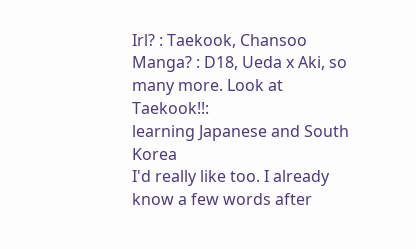Irl? : Taekook, Chansoo Manga? : D18, Ueda x Aki, so many more. Look at Taekook!!:
learning Japanese and South Korea
I'd really like too. I already know a few words after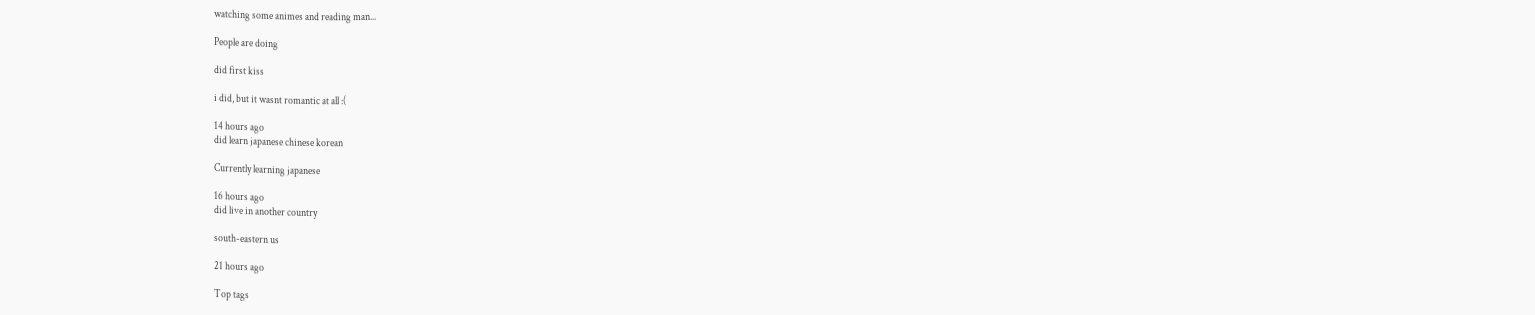watching some animes and reading man...

People are doing

did first kiss

i did, but it wasnt romantic at all :(

14 hours ago
did learn japanese chinese korean

Currently learning japanese

16 hours ago
did live in another country

south-eastern us

21 hours ago

Top tags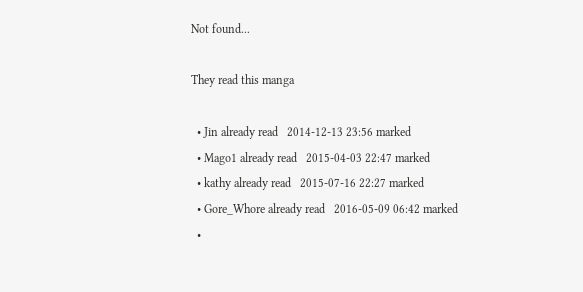Not found...

They read this manga

  • Jin already read   2014-12-13 23:56 marked
  • Mago1 already read   2015-04-03 22:47 marked
  • kathy already read   2015-07-16 22:27 marked
  • Gore_Whore already read   2016-05-09 06:42 marked
  •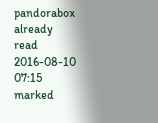pandorabox already read   2016-08-10 07:15 marked